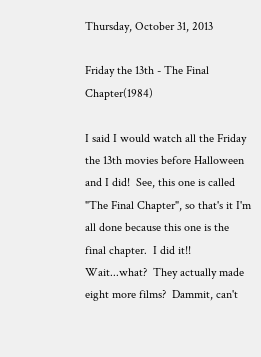Thursday, October 31, 2013

Friday the 13th - The Final Chapter(1984)

I said I would watch all the Friday the 13th movies before Halloween and I did!  See, this one is called "The Final Chapter", so that's it I'm all done because this one is the final chapter.  I did it!!  Wait...what?  They actually made eight more films?  Dammit, can't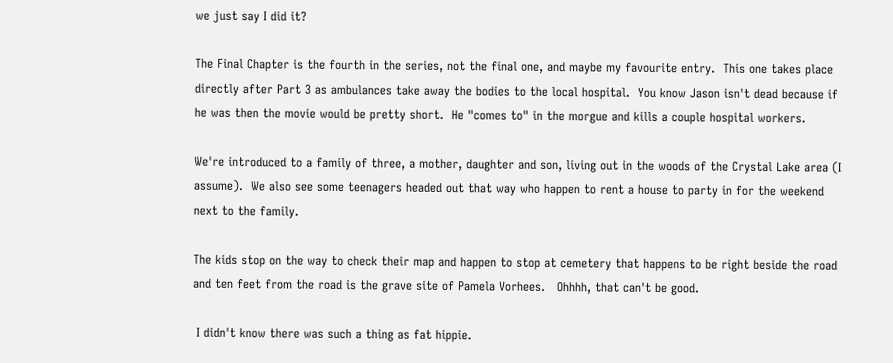we just say I did it?

The Final Chapter is the fourth in the series, not the final one, and maybe my favourite entry.  This one takes place directly after Part 3 as ambulances take away the bodies to the local hospital.  You know Jason isn't dead because if he was then the movie would be pretty short.  He "comes to" in the morgue and kills a couple hospital workers.

We're introduced to a family of three, a mother, daughter and son, living out in the woods of the Crystal Lake area (I assume).  We also see some teenagers headed out that way who happen to rent a house to party in for the weekend next to the family.

The kids stop on the way to check their map and happen to stop at cemetery that happens to be right beside the road and ten feet from the road is the grave site of Pamela Vorhees.   Ohhhh, that can't be good.

 I didn't know there was such a thing as fat hippie.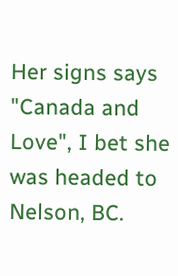Her signs says "Canada and Love", I bet she was headed to Nelson, BC.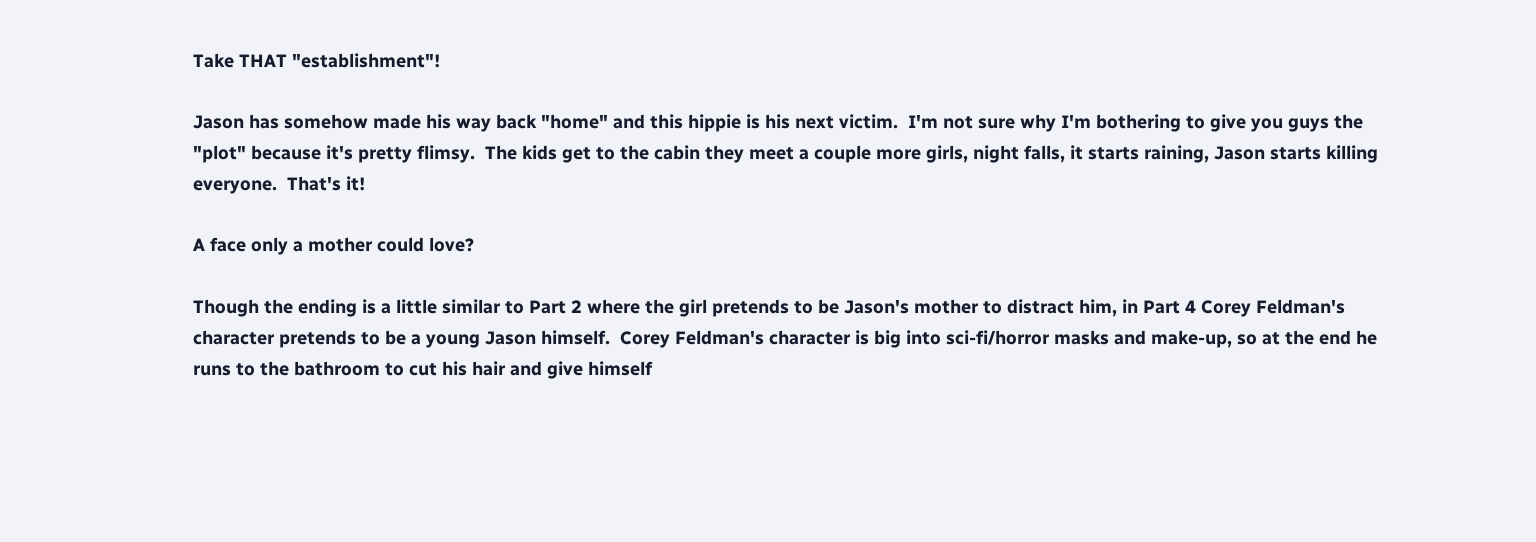Take THAT "establishment"!

Jason has somehow made his way back "home" and this hippie is his next victim.  I'm not sure why I'm bothering to give you guys the "plot" because it's pretty flimsy.  The kids get to the cabin they meet a couple more girls, night falls, it starts raining, Jason starts killing everyone.  That's it!

A face only a mother could love?

Though the ending is a little similar to Part 2 where the girl pretends to be Jason's mother to distract him, in Part 4 Corey Feldman's character pretends to be a young Jason himself.  Corey Feldman's character is big into sci-fi/horror masks and make-up, so at the end he runs to the bathroom to cut his hair and give himself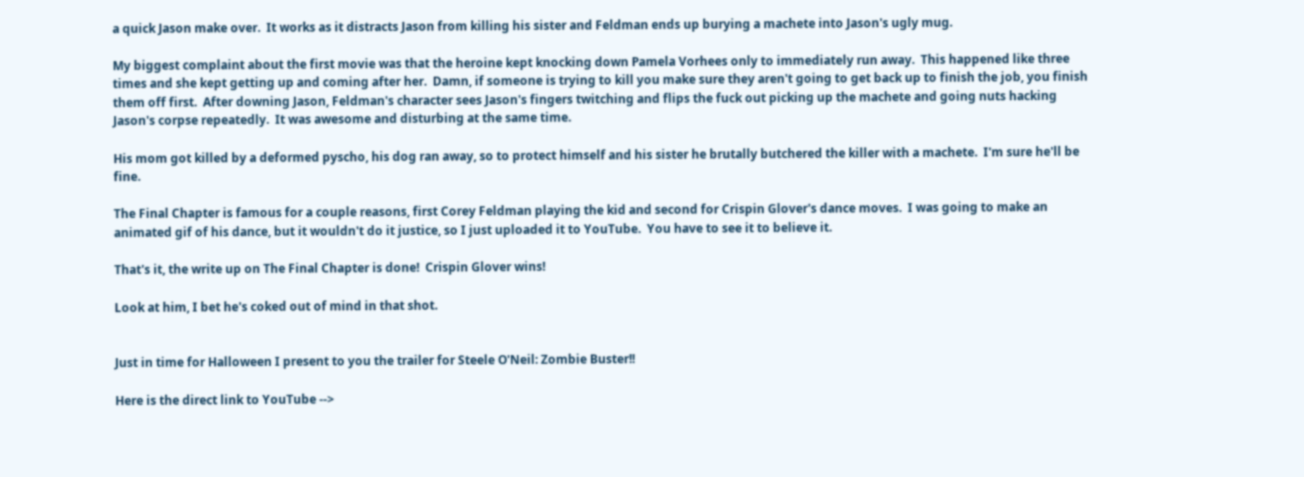a quick Jason make over.  It works as it distracts Jason from killing his sister and Feldman ends up burying a machete into Jason's ugly mug.

My biggest complaint about the first movie was that the heroine kept knocking down Pamela Vorhees only to immediately run away.  This happened like three times and she kept getting up and coming after her.  Damn, if someone is trying to kill you make sure they aren't going to get back up to finish the job, you finish them off first.  After downing Jason, Feldman's character sees Jason's fingers twitching and flips the fuck out picking up the machete and going nuts hacking Jason's corpse repeatedly.  It was awesome and disturbing at the same time.

His mom got killed by a deformed pyscho, his dog ran away, so to protect himself and his sister he brutally butchered the killer with a machete.  I'm sure he'll be fine.

The Final Chapter is famous for a couple reasons, first Corey Feldman playing the kid and second for Crispin Glover's dance moves.  I was going to make an animated gif of his dance, but it wouldn't do it justice, so I just uploaded it to YouTube.  You have to see it to believe it.

That's it, the write up on The Final Chapter is done!  Crispin Glover wins!

Look at him, I bet he's coked out of mind in that shot.


Just in time for Halloween I present to you the trailer for Steele O'Neil: Zombie Buster!!

Here is the direct link to YouTube -->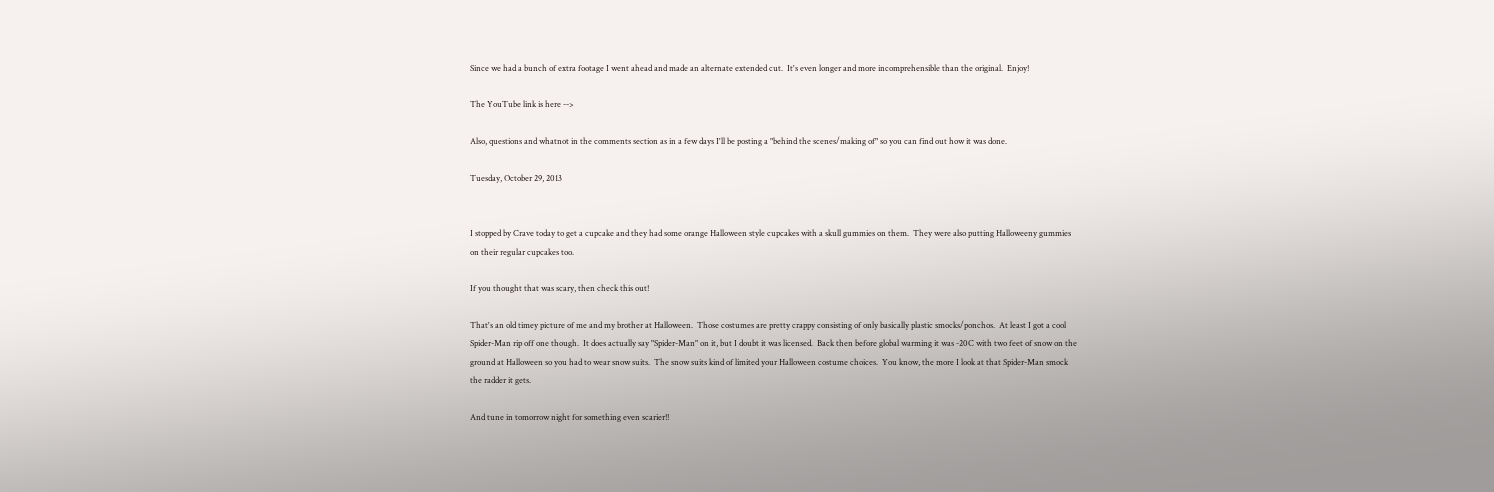Since we had a bunch of extra footage I went ahead and made an alternate extended cut.  It's even longer and more incomprehensible than the original.  Enjoy!

The YouTube link is here -->

Also, questions and whatnot in the comments section as in a few days I'll be posting a "behind the scenes/making of" so you can find out how it was done.

Tuesday, October 29, 2013


I stopped by Crave today to get a cupcake and they had some orange Halloween style cupcakes with a skull gummies on them.  They were also putting Halloweeny gummies on their regular cupcakes too.

If you thought that was scary, then check this out!

That's an old timey picture of me and my brother at Halloween.  Those costumes are pretty crappy consisting of only basically plastic smocks/ponchos.  At least I got a cool Spider-Man rip off one though.  It does actually say "Spider-Man" on it, but I doubt it was licensed.  Back then before global warming it was -20C with two feet of snow on the ground at Halloween so you had to wear snow suits.  The snow suits kind of limited your Halloween costume choices.  You know, the more I look at that Spider-Man smock the radder it gets.

And tune in tomorrow night for something even scarier!!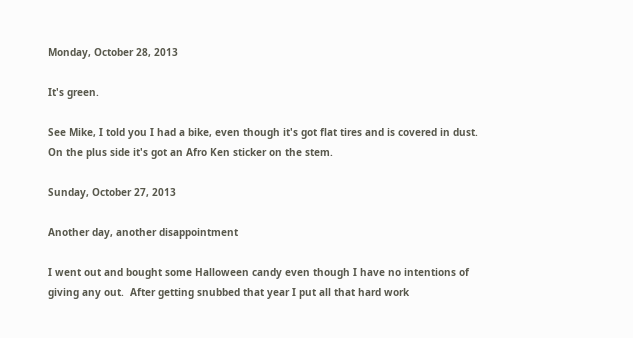Monday, October 28, 2013

It's green.

See Mike, I told you I had a bike, even though it's got flat tires and is covered in dust.  On the plus side it's got an Afro Ken sticker on the stem.

Sunday, October 27, 2013

Another day, another disappointment

I went out and bought some Halloween candy even though I have no intentions of giving any out.  After getting snubbed that year I put all that hard work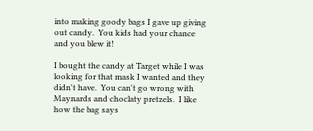into making goody bags I gave up giving out candy.  You kids had your chance and you blew it!

I bought the candy at Target while I was looking for that mask I wanted and they didn't have.  You can't go wrong with Maynards and choclaty pretzels.  I like how the bag says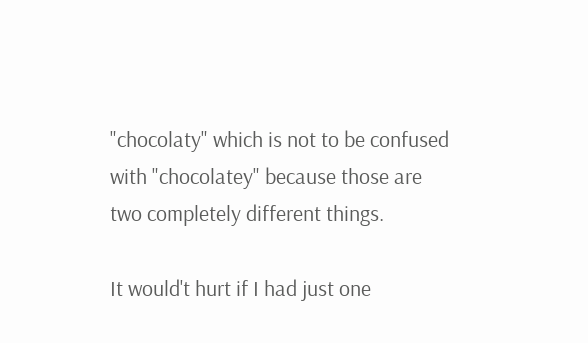"chocolaty" which is not to be confused with "chocolatey" because those are two completely different things.

It would't hurt if I had just one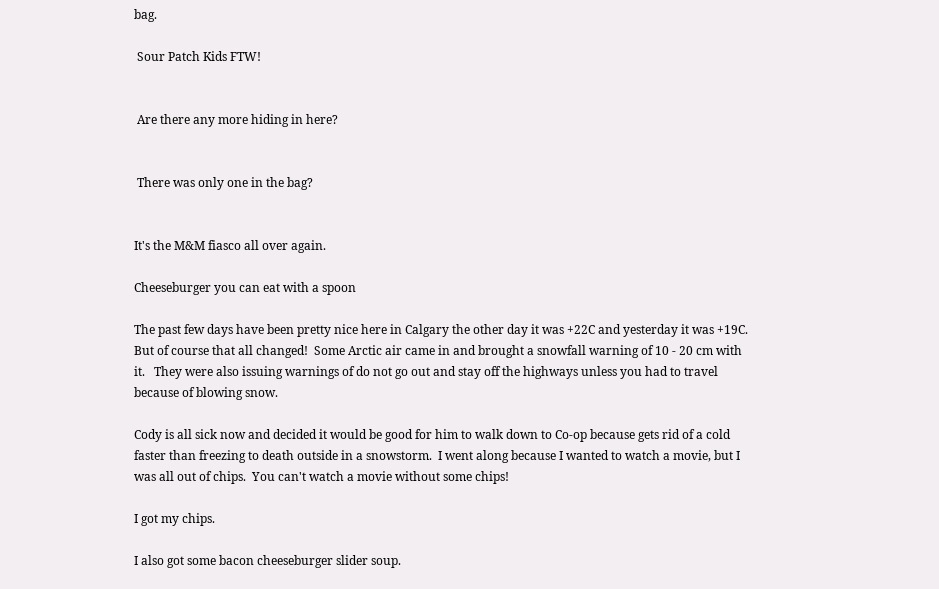bag.

 Sour Patch Kids FTW!


 Are there any more hiding in here?


 There was only one in the bag?


It's the M&M fiasco all over again.

Cheeseburger you can eat with a spoon

The past few days have been pretty nice here in Calgary the other day it was +22C and yesterday it was +19C.  But of course that all changed!  Some Arctic air came in and brought a snowfall warning of 10 - 20 cm with it.   They were also issuing warnings of do not go out and stay off the highways unless you had to travel because of blowing snow.

Cody is all sick now and decided it would be good for him to walk down to Co-op because gets rid of a cold faster than freezing to death outside in a snowstorm.  I went along because I wanted to watch a movie, but I was all out of chips.  You can't watch a movie without some chips!

I got my chips.

I also got some bacon cheeseburger slider soup.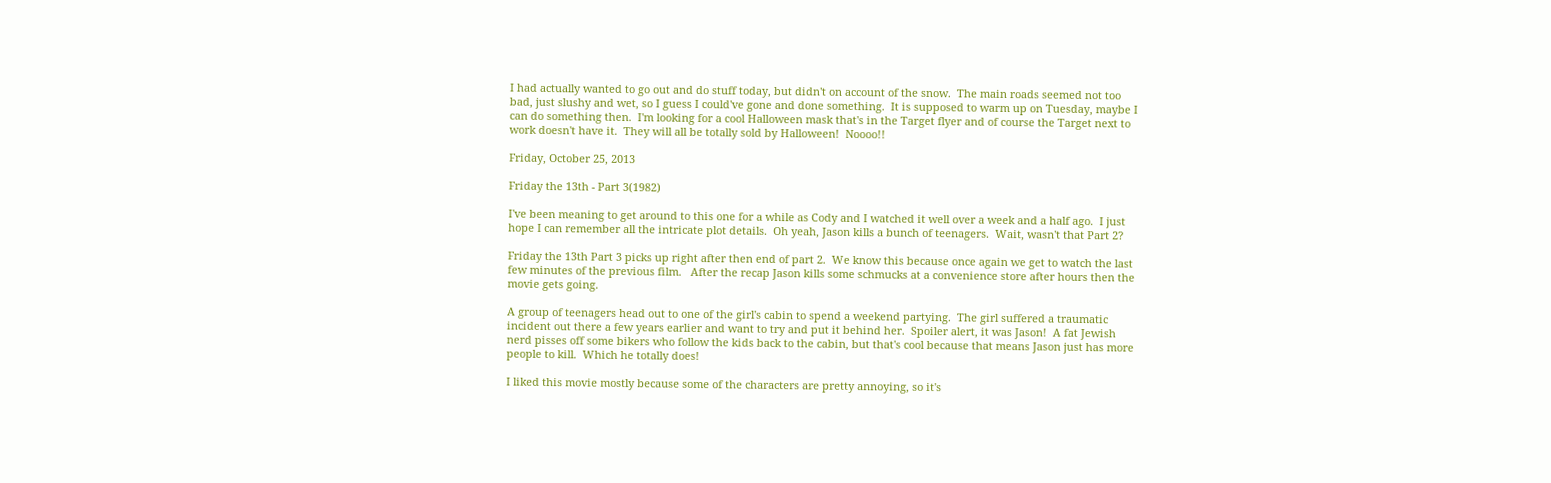I had actually wanted to go out and do stuff today, but didn't on account of the snow.  The main roads seemed not too bad, just slushy and wet, so I guess I could've gone and done something.  It is supposed to warm up on Tuesday, maybe I can do something then.  I'm looking for a cool Halloween mask that's in the Target flyer and of course the Target next to work doesn't have it.  They will all be totally sold by Halloween!  Noooo!!

Friday, October 25, 2013

Friday the 13th - Part 3(1982)

I've been meaning to get around to this one for a while as Cody and I watched it well over a week and a half ago.  I just hope I can remember all the intricate plot details.  Oh yeah, Jason kills a bunch of teenagers.  Wait, wasn't that Part 2?

Friday the 13th Part 3 picks up right after then end of part 2.  We know this because once again we get to watch the last few minutes of the previous film.   After the recap Jason kills some schmucks at a convenience store after hours then the movie gets going.

A group of teenagers head out to one of the girl's cabin to spend a weekend partying.  The girl suffered a traumatic incident out there a few years earlier and want to try and put it behind her.  Spoiler alert, it was Jason!  A fat Jewish nerd pisses off some bikers who follow the kids back to the cabin, but that's cool because that means Jason just has more people to kill.  Which he totally does!

I liked this movie mostly because some of the characters are pretty annoying, so it's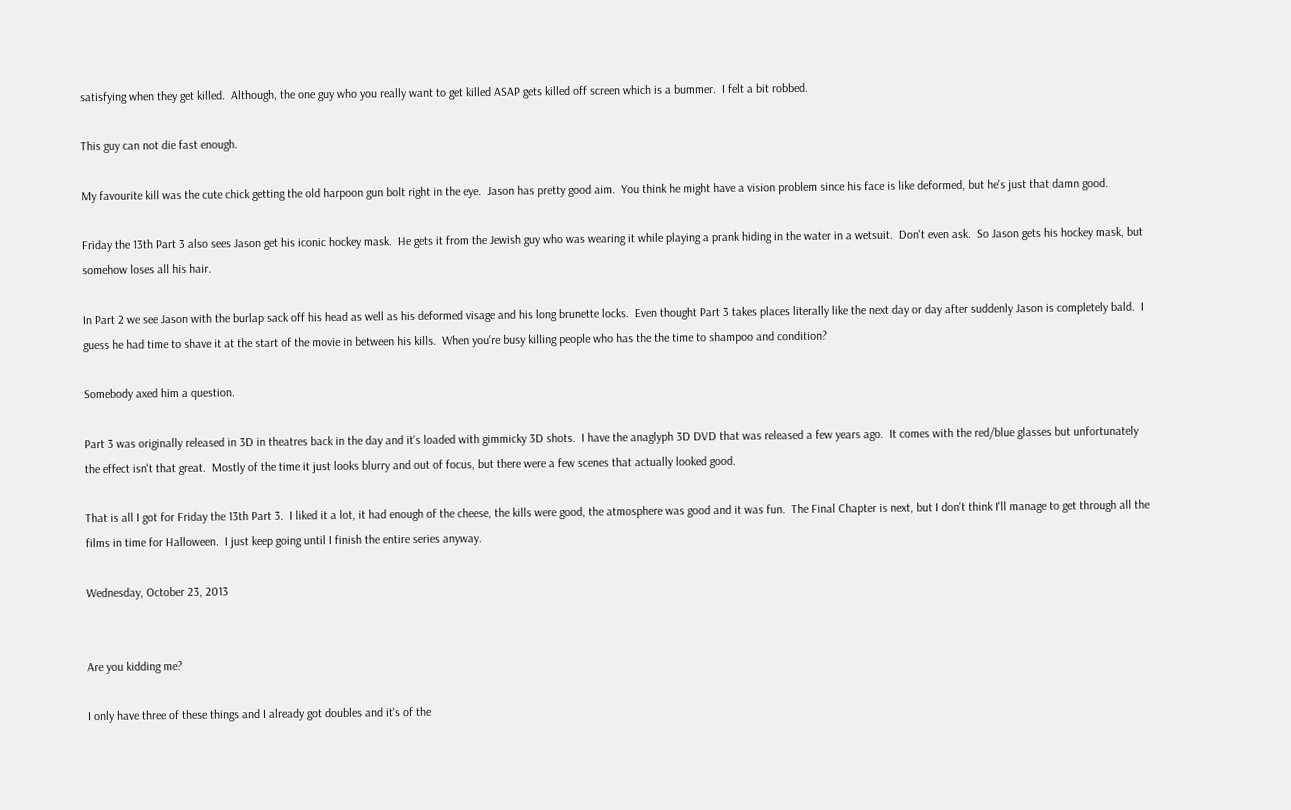satisfying when they get killed.  Although, the one guy who you really want to get killed ASAP gets killed off screen which is a bummer.  I felt a bit robbed.

This guy can not die fast enough.

My favourite kill was the cute chick getting the old harpoon gun bolt right in the eye.  Jason has pretty good aim.  You think he might have a vision problem since his face is like deformed, but he's just that damn good.

Friday the 13th Part 3 also sees Jason get his iconic hockey mask.  He gets it from the Jewish guy who was wearing it while playing a prank hiding in the water in a wetsuit.  Don't even ask.  So Jason gets his hockey mask, but somehow loses all his hair.

In Part 2 we see Jason with the burlap sack off his head as well as his deformed visage and his long brunette locks.  Even thought Part 3 takes places literally like the next day or day after suddenly Jason is completely bald.  I guess he had time to shave it at the start of the movie in between his kills.  When you're busy killing people who has the the time to shampoo and condition?

Somebody axed him a question.

Part 3 was originally released in 3D in theatres back in the day and it's loaded with gimmicky 3D shots.  I have the anaglyph 3D DVD that was released a few years ago.  It comes with the red/blue glasses but unfortunately the effect isn't that great.  Mostly of the time it just looks blurry and out of focus, but there were a few scenes that actually looked good.

That is all I got for Friday the 13th Part 3.  I liked it a lot, it had enough of the cheese, the kills were good, the atmosphere was good and it was fun.  The Final Chapter is next, but I don't think I'll manage to get through all the films in time for Halloween.  I just keep going until I finish the entire series anyway.

Wednesday, October 23, 2013


Are you kidding me?

I only have three of these things and I already got doubles and it's of the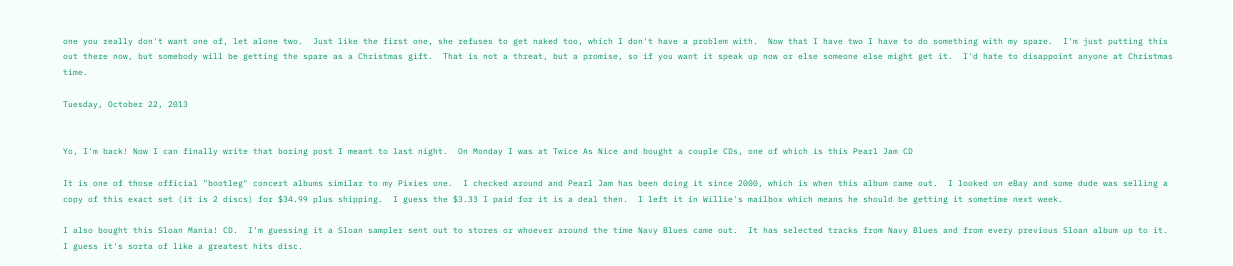one you really don't want one of, let alone two.  Just like the first one, she refuses to get naked too, which I don't have a problem with.  Now that I have two I have to do something with my spare.  I'm just putting this out there now, but somebody will be getting the spare as a Christmas gift.  That is not a threat, but a promise, so if you want it speak up now or else someone else might get it.  I'd hate to disappoint anyone at Christmas time.

Tuesday, October 22, 2013


Yo, I'm back! Now I can finally write that boring post I meant to last night.  On Monday I was at Twice As Nice and bought a couple CDs, one of which is this Pearl Jam CD

It is one of those official "bootleg" concert albums similar to my Pixies one.  I checked around and Pearl Jam has been doing it since 2000, which is when this album came out.  I looked on eBay and some dude was selling a copy of this exact set (it is 2 discs) for $34.99 plus shipping.  I guess the $3.33 I paid for it is a deal then.  I left it in Willie's mailbox which means he should be getting it sometime next week.

I also bought this Sloan Mania! CD.  I'm guessing it a Sloan sampler sent out to stores or whoever around the time Navy Blues came out.  It has selected tracks from Navy Blues and from every previous Sloan album up to it.  I guess it's sorta of like a greatest hits disc.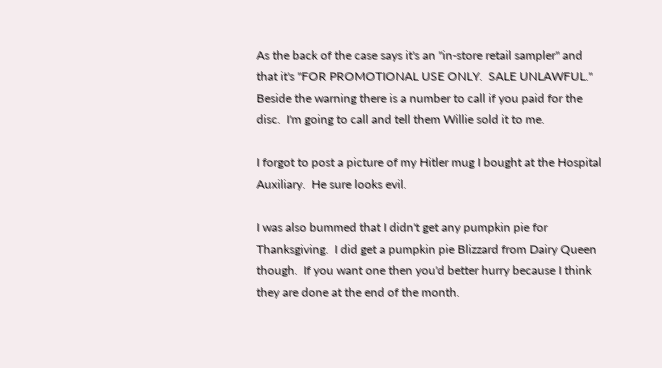As the back of the case says it's an "in-store retail sampler" and that it's "FOR PROMOTIONAL USE ONLY.  SALE UNLAWFUL."  Beside the warning there is a number to call if you paid for the disc.  I'm going to call and tell them Willie sold it to me.

I forgot to post a picture of my Hitler mug I bought at the Hospital Auxiliary.  He sure looks evil.

I was also bummed that I didn't get any pumpkin pie for Thanksgiving.  I did get a pumpkin pie Blizzard from Dairy Queen though.  If you want one then you'd better hurry because I think they are done at the end of the month.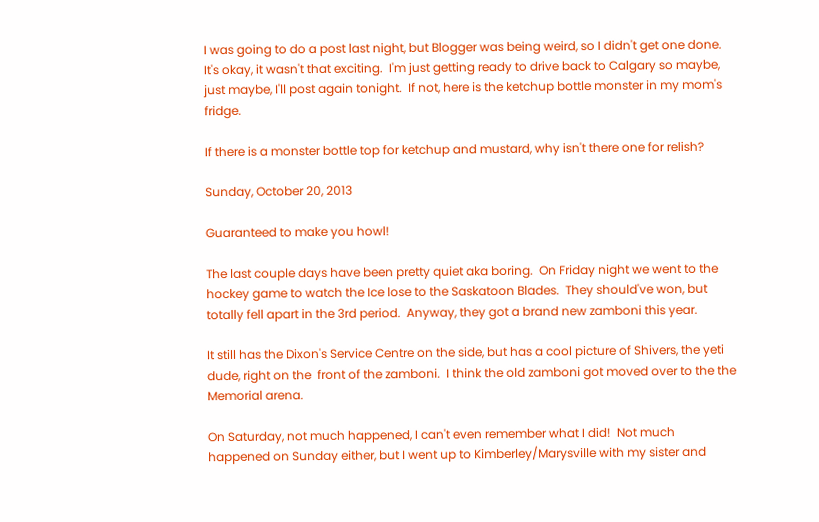I was going to do a post last night, but Blogger was being weird, so I didn't get one done.  It's okay, it wasn't that exciting.  I'm just getting ready to drive back to Calgary so maybe, just maybe, I'll post again tonight.  If not, here is the ketchup bottle monster in my mom's fridge.

If there is a monster bottle top for ketchup and mustard, why isn't there one for relish?

Sunday, October 20, 2013

Guaranteed to make you howl!

The last couple days have been pretty quiet aka boring.  On Friday night we went to the hockey game to watch the Ice lose to the Saskatoon Blades.  They should've won, but totally fell apart in the 3rd period.  Anyway, they got a brand new zamboni this year.

It still has the Dixon's Service Centre on the side, but has a cool picture of Shivers, the yeti dude, right on the  front of the zamboni.  I think the old zamboni got moved over to the the Memorial arena.

On Saturday, not much happened, I can't even remember what I did!  Not much happened on Sunday either, but I went up to Kimberley/Marysville with my sister and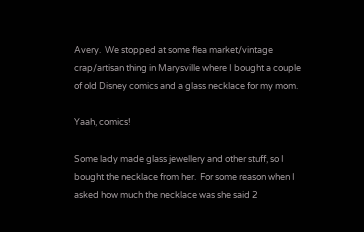Avery.  We stopped at some flea market/vintage crap/artisan thing in Marysville where I bought a couple of old Disney comics and a glass necklace for my mom.

Yaah, comics!

Some lady made glass jewellery and other stuff, so I bought the necklace from her.  For some reason when I asked how much the necklace was she said 2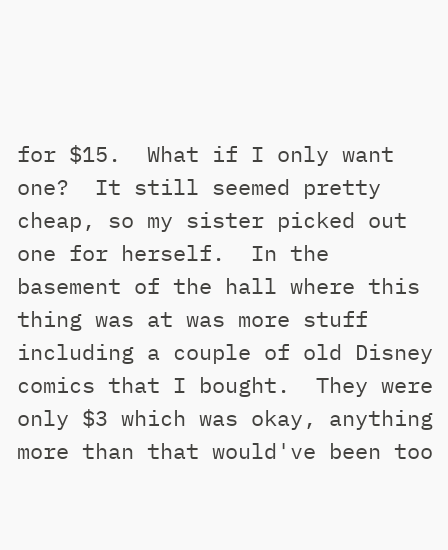for $15.  What if I only want one?  It still seemed pretty cheap, so my sister picked out one for herself.  In the basement of the hall where this thing was at was more stuff including a couple of old Disney comics that I bought.  They were only $3 which was okay, anything more than that would've been too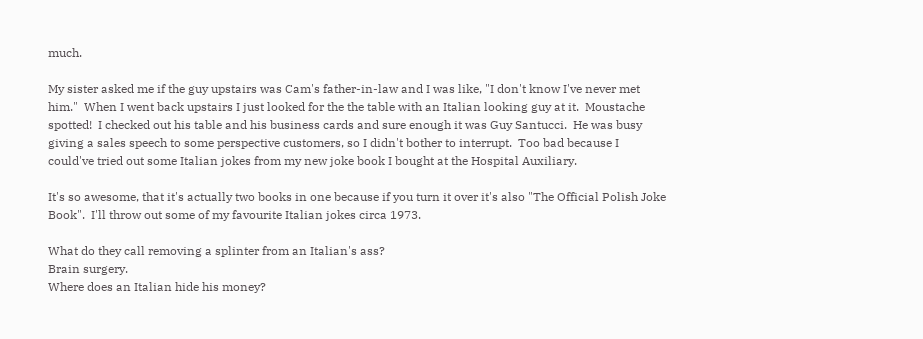much.

My sister asked me if the guy upstairs was Cam's father-in-law and I was like, "I don't know I've never met him."  When I went back upstairs I just looked for the the table with an Italian looking guy at it.  Moustache spotted!  I checked out his table and his business cards and sure enough it was Guy Santucci.  He was busy giving a sales speech to some perspective customers, so I didn't bother to interrupt.  Too bad because I could've tried out some Italian jokes from my new joke book I bought at the Hospital Auxiliary.

It's so awesome, that it's actually two books in one because if you turn it over it's also "The Official Polish Joke Book".  I'll throw out some of my favourite Italian jokes circa 1973.

What do they call removing a splinter from an Italian's ass?
Brain surgery.
Where does an Italian hide his money?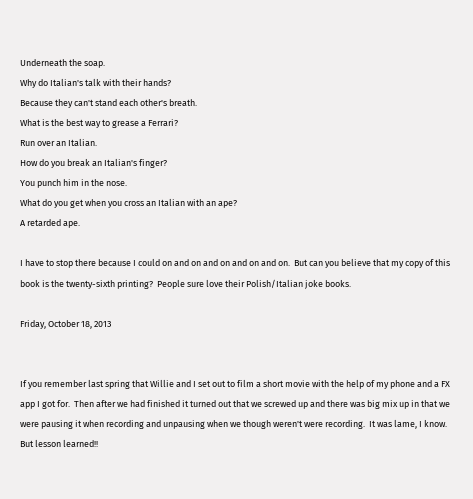Underneath the soap.
Why do Italian's talk with their hands?
Because they can't stand each other's breath.
What is the best way to grease a Ferrari?
Run over an Italian.
How do you break an Italian's finger?
You punch him in the nose.
What do you get when you cross an Italian with an ape?
A retarded ape.

I have to stop there because I could on and on and on and on and on.  But can you believe that my copy of this book is the twenty-sixth printing?  People sure love their Polish/Italian joke books.

Friday, October 18, 2013


If you remember last spring that Willie and I set out to film a short movie with the help of my phone and a FX app I got for.  Then after we had finished it turned out that we screwed up and there was big mix up in that we were pausing it when recording and unpausing when we though weren't were recording.  It was lame, I know.  But lesson learned!!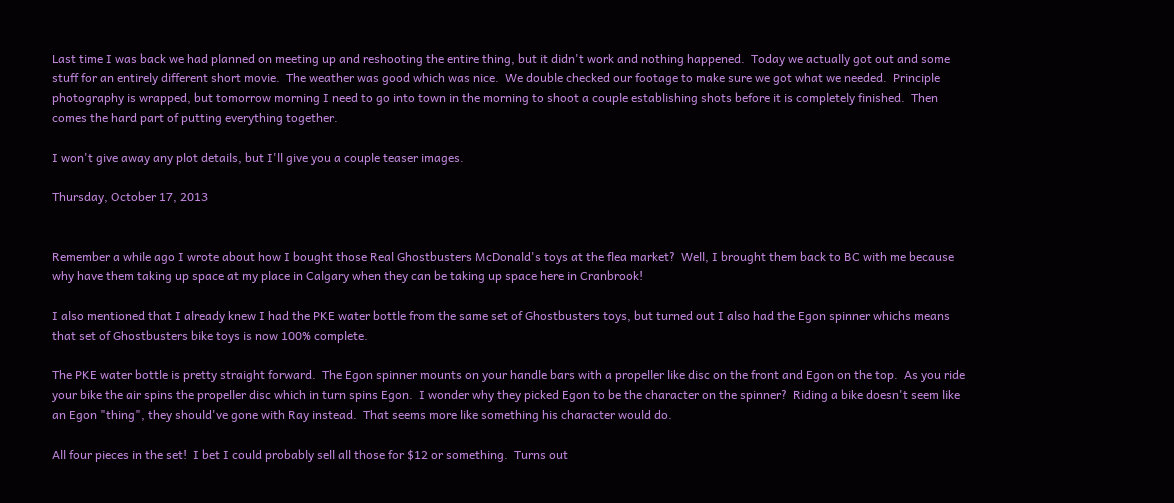Last time I was back we had planned on meeting up and reshooting the entire thing, but it didn't work and nothing happened.  Today we actually got out and some stuff for an entirely different short movie.  The weather was good which was nice.  We double checked our footage to make sure we got what we needed.  Principle photography is wrapped, but tomorrow morning I need to go into town in the morning to shoot a couple establishing shots before it is completely finished.  Then comes the hard part of putting everything together.

I won't give away any plot details, but I'll give you a couple teaser images.

Thursday, October 17, 2013


Remember a while ago I wrote about how I bought those Real Ghostbusters McDonald's toys at the flea market?  Well, I brought them back to BC with me because why have them taking up space at my place in Calgary when they can be taking up space here in Cranbrook!

I also mentioned that I already knew I had the PKE water bottle from the same set of Ghostbusters toys, but turned out I also had the Egon spinner whichs means that set of Ghostbusters bike toys is now 100% complete.

The PKE water bottle is pretty straight forward.  The Egon spinner mounts on your handle bars with a propeller like disc on the front and Egon on the top.  As you ride your bike the air spins the propeller disc which in turn spins Egon.  I wonder why they picked Egon to be the character on the spinner?  Riding a bike doesn't seem like an Egon "thing", they should've gone with Ray instead.  That seems more like something his character would do.

All four pieces in the set!  I bet I could probably sell all those for $12 or something.  Turns out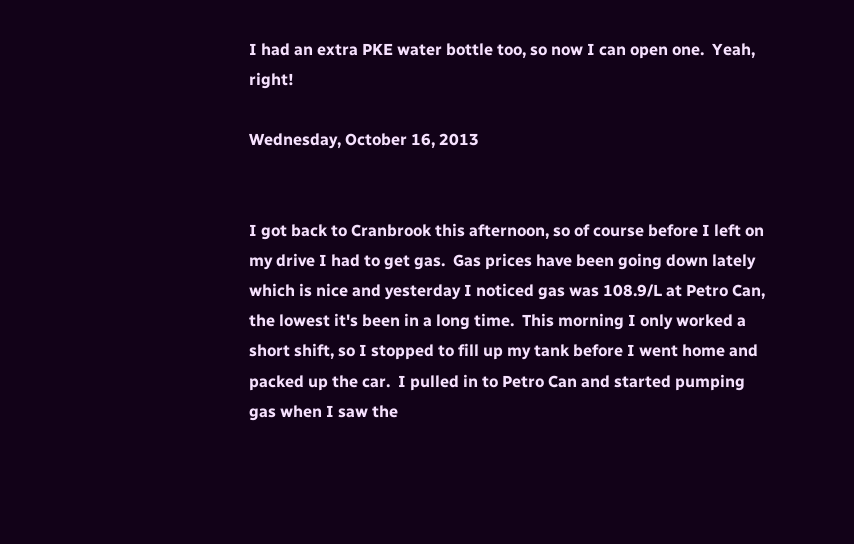I had an extra PKE water bottle too, so now I can open one.  Yeah, right!

Wednesday, October 16, 2013


I got back to Cranbrook this afternoon, so of course before I left on my drive I had to get gas.  Gas prices have been going down lately which is nice and yesterday I noticed gas was 108.9/L at Petro Can, the lowest it's been in a long time.  This morning I only worked a short shift, so I stopped to fill up my tank before I went home and packed up the car.  I pulled in to Petro Can and started pumping gas when I saw the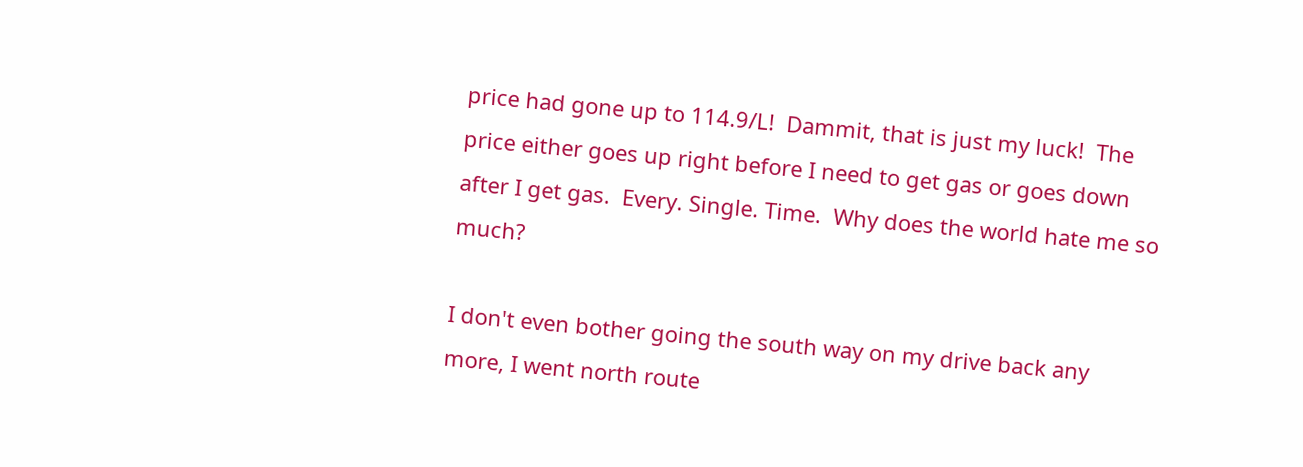price had gone up to 114.9/L!  Dammit, that is just my luck!  The price either goes up right before I need to get gas or goes down after I get gas.  Every. Single. Time.  Why does the world hate me so much?

I don't even bother going the south way on my drive back any more, I went north route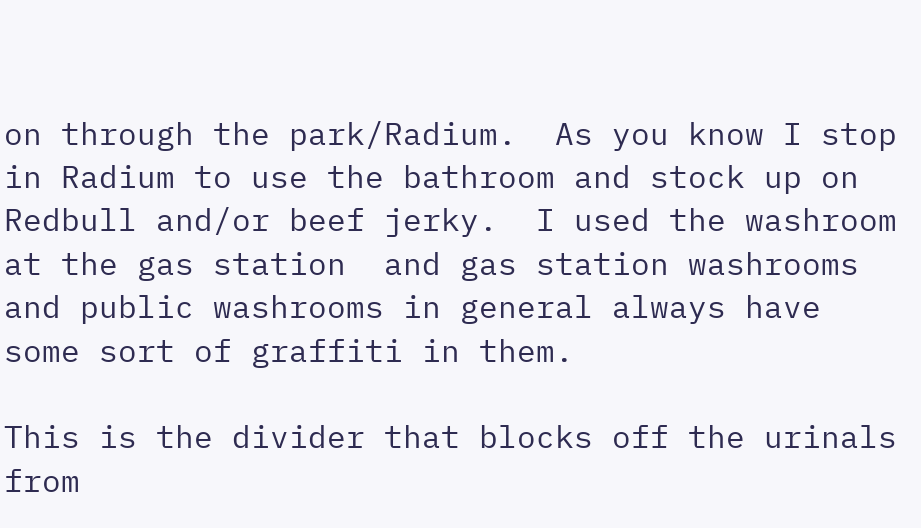on through the park/Radium.  As you know I stop in Radium to use the bathroom and stock up on Redbull and/or beef jerky.  I used the washroom at the gas station  and gas station washrooms and public washrooms in general always have some sort of graffiti in them.

This is the divider that blocks off the urinals from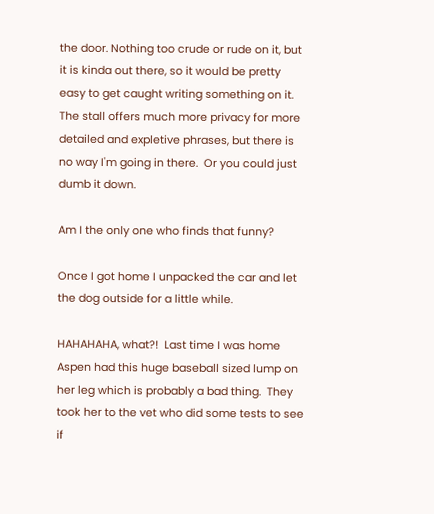the door. Nothing too crude or rude on it, but it is kinda out there, so it would be pretty easy to get caught writing something on it.  The stall offers much more privacy for more detailed and expletive phrases, but there is no way I'm going in there.  Or you could just dumb it down.

Am I the only one who finds that funny?

Once I got home I unpacked the car and let the dog outside for a little while.

HAHAHAHA, what?!  Last time I was home Aspen had this huge baseball sized lump on her leg which is probably a bad thing.  They took her to the vet who did some tests to see if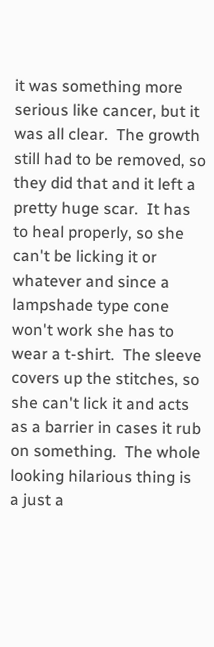it was something more serious like cancer, but it was all clear.  The growth still had to be removed, so they did that and it left a pretty huge scar.  It has to heal properly, so she can't be licking it or whatever and since a lampshade type cone won't work she has to wear a t-shirt.  The sleeve covers up the stitches, so she can't lick it and acts as a barrier in cases it rub on something.  The whole looking hilarious thing is a just a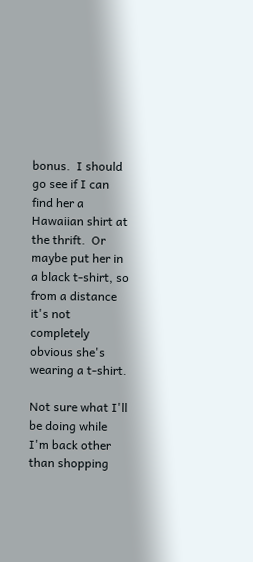bonus.  I should go see if I can find her a Hawaiian shirt at the thrift.  Or maybe put her in a black t-shirt, so from a distance it's not completely obvious she's wearing a t-shirt.

Not sure what I'll be doing while I'm back other than shopping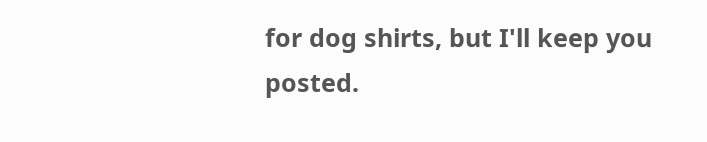for dog shirts, but I'll keep you posted.